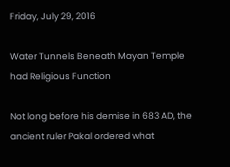Friday, July 29, 2016

Water Tunnels Beneath Mayan Temple had Religious Function

Not long before his demise in 683 AD, the ancient ruler Pakal ordered what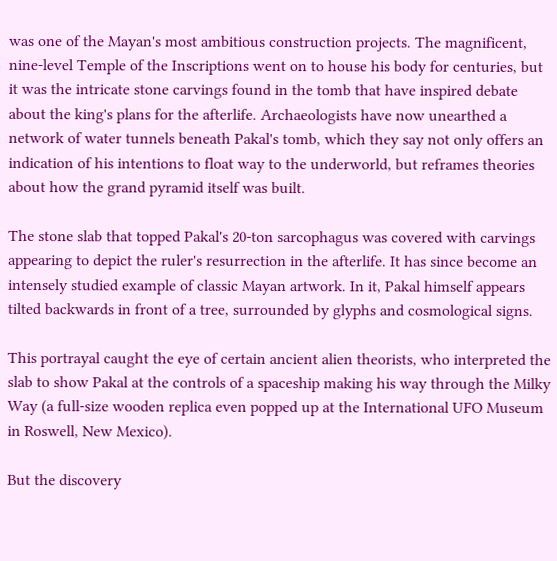was one of the Mayan's most ambitious construction projects. The magnificent, nine-level Temple of the Inscriptions went on to house his body for centuries, but it was the intricate stone carvings found in the tomb that have inspired debate about the king's plans for the afterlife. Archaeologists have now unearthed a network of water tunnels beneath Pakal's tomb, which they say not only offers an indication of his intentions to float way to the underworld, but reframes theories about how the grand pyramid itself was built.

The stone slab that topped Pakal's 20-ton sarcophagus was covered with carvings appearing to depict the ruler's resurrection in the afterlife. It has since become an intensely studied example of classic Mayan artwork. In it, Pakal himself appears tilted backwards in front of a tree, surrounded by glyphs and cosmological signs.

This portrayal caught the eye of certain ancient alien theorists, who interpreted the slab to show Pakal at the controls of a spaceship making his way through the Milky Way (a full-size wooden replica even popped up at the International UFO Museum in Roswell, New Mexico).

But the discovery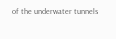of the underwater tunnels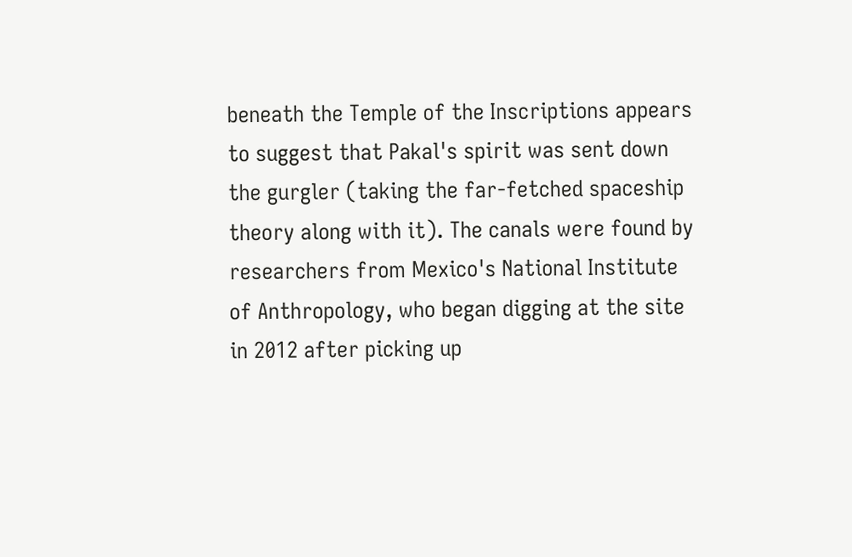beneath the Temple of the Inscriptions appears to suggest that Pakal's spirit was sent down the gurgler (taking the far-fetched spaceship theory along with it). The canals were found by researchers from Mexico's National Institute of Anthropology, who began digging at the site in 2012 after picking up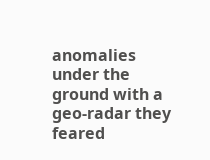anomalies under the ground with a geo-radar they feared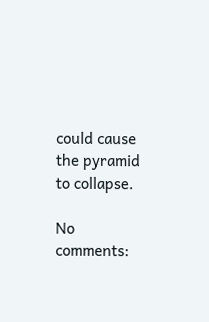could cause the pyramid to collapse.

No comments: